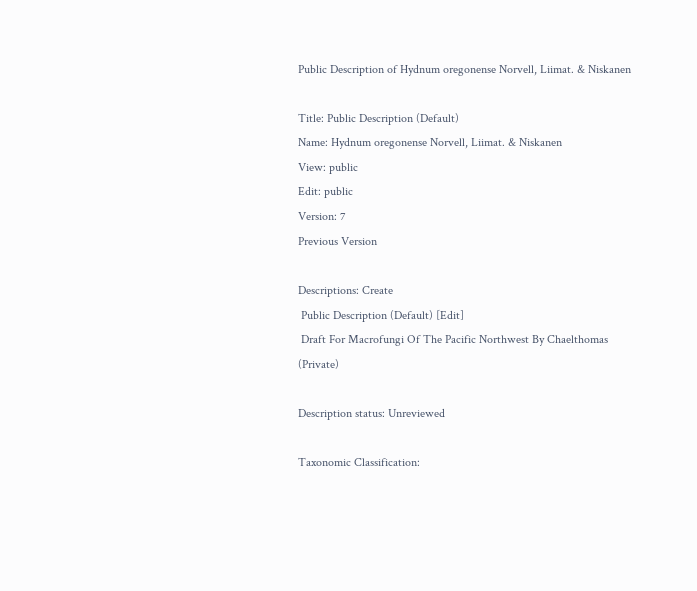Public Description of Hydnum oregonense Norvell, Liimat. & Niskanen

Title: Public Description (Default)
Name: Hydnum oregonense Norvell, Liimat. & Niskanen
View: public
Edit: public
Version: 7
Previous Version

Descriptions: Create
 Public Description (Default) [Edit]
 Draft For Macrofungi Of The Pacific Northwest By Chaelthomas (Private)

Description status: Unreviewed

Taxonomic Classification: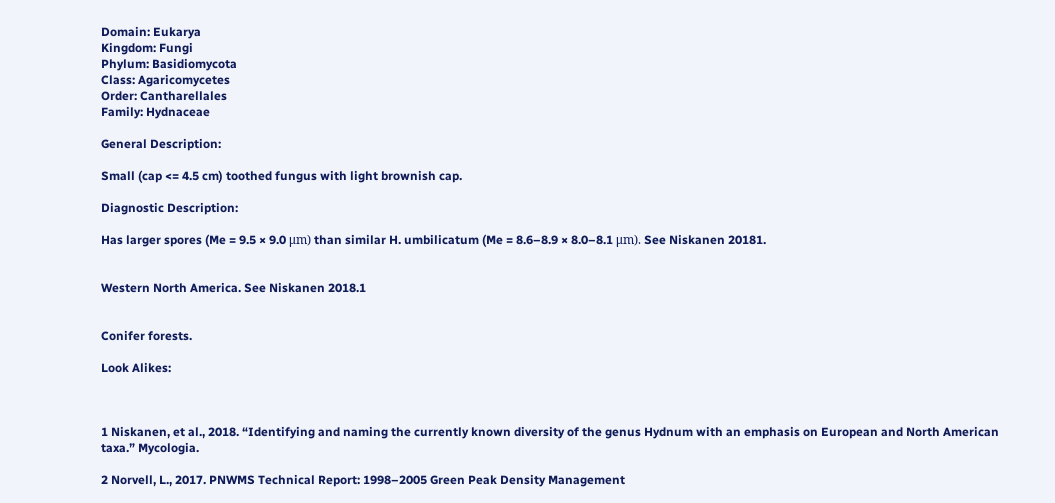Domain: Eukarya
Kingdom: Fungi
Phylum: Basidiomycota
Class: Agaricomycetes
Order: Cantharellales
Family: Hydnaceae

General Description:

Small (cap <= 4.5 cm) toothed fungus with light brownish cap.

Diagnostic Description:

Has larger spores (Me = 9.5 × 9.0 μm) than similar H. umbilicatum (Me = 8.6–8.9 × 8.0–8.1 μm). See Niskanen 20181.


Western North America. See Niskanen 2018.1


Conifer forests.

Look Alikes:



1 Niskanen, et al., 2018. “Identifying and naming the currently known diversity of the genus Hydnum with an emphasis on European and North American taxa.” Mycologia.

2 Norvell, L., 2017. PNWMS Technical Report: 1998–2005 Green Peak Density Management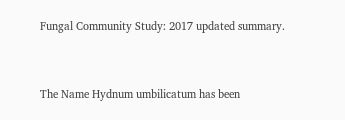Fungal Community Study: 2017 updated summary.


The Name Hydnum umbilicatum has been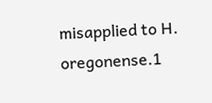misapplied to H. oregonense.1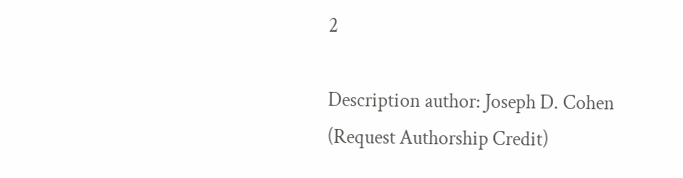2

Description author: Joseph D. Cohen (Request Authorship Credit)